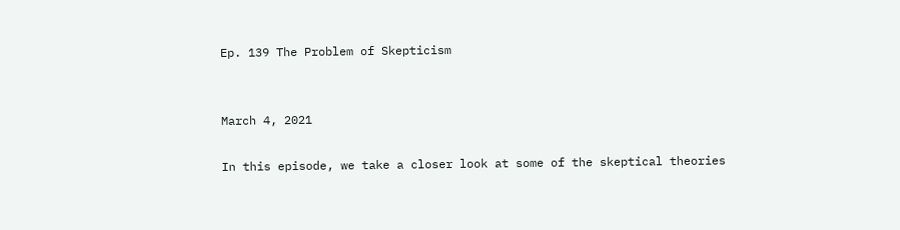Ep. 139 The Problem of Skepticism


March 4, 2021

In this episode, we take a closer look at some of the skeptical theories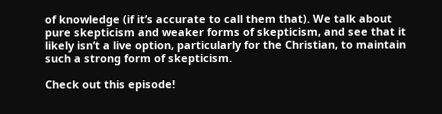of knowledge (if it’s accurate to call them that). We talk about pure skepticism and weaker forms of skepticism, and see that it likely isn’t a live option, particularly for the Christian, to maintain such a strong form of skepticism.

Check out this episode!